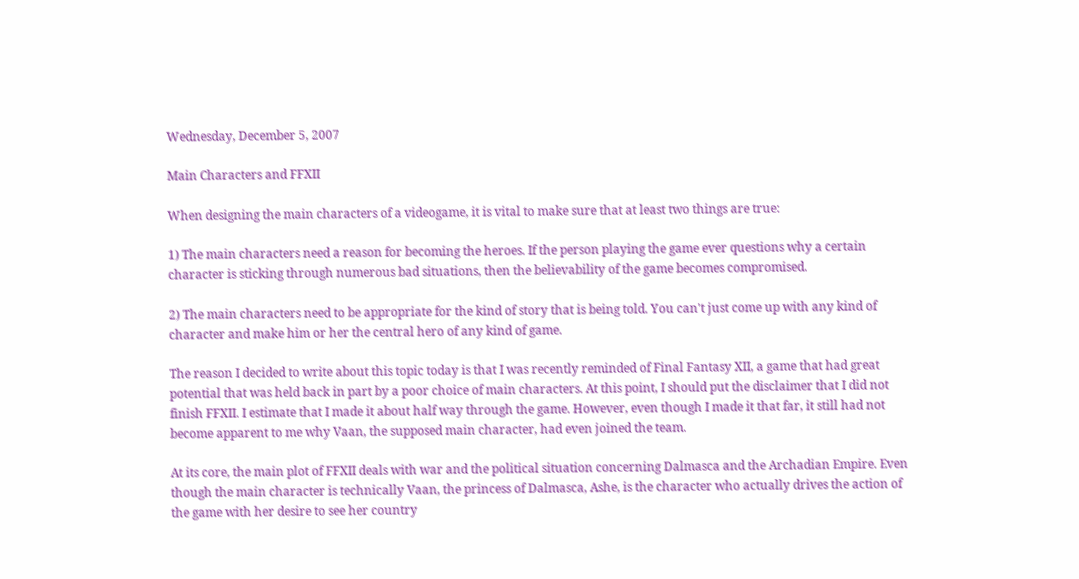Wednesday, December 5, 2007

Main Characters and FFXII

When designing the main characters of a videogame, it is vital to make sure that at least two things are true:

1) The main characters need a reason for becoming the heroes. If the person playing the game ever questions why a certain character is sticking through numerous bad situations, then the believability of the game becomes compromised.

2) The main characters need to be appropriate for the kind of story that is being told. You can't just come up with any kind of character and make him or her the central hero of any kind of game.

The reason I decided to write about this topic today is that I was recently reminded of Final Fantasy XII, a game that had great potential that was held back in part by a poor choice of main characters. At this point, I should put the disclaimer that I did not finish FFXII. I estimate that I made it about half way through the game. However, even though I made it that far, it still had not become apparent to me why Vaan, the supposed main character, had even joined the team.

At its core, the main plot of FFXII deals with war and the political situation concerning Dalmasca and the Archadian Empire. Even though the main character is technically Vaan, the princess of Dalmasca, Ashe, is the character who actually drives the action of the game with her desire to see her country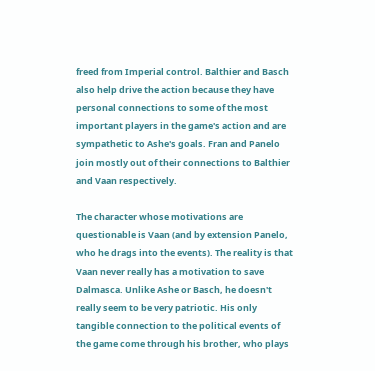freed from Imperial control. Balthier and Basch also help drive the action because they have personal connections to some of the most important players in the game's action and are sympathetic to Ashe's goals. Fran and Panelo join mostly out of their connections to Balthier and Vaan respectively.

The character whose motivations are questionable is Vaan (and by extension Panelo, who he drags into the events). The reality is that Vaan never really has a motivation to save Dalmasca. Unlike Ashe or Basch, he doesn't really seem to be very patriotic. His only tangible connection to the political events of the game come through his brother, who plays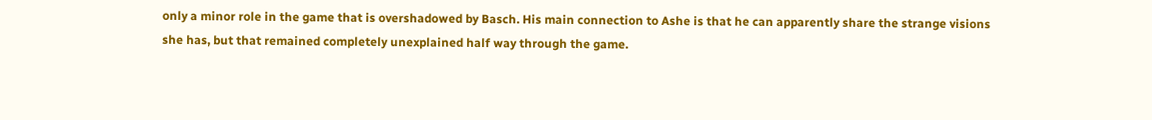only a minor role in the game that is overshadowed by Basch. His main connection to Ashe is that he can apparently share the strange visions she has, but that remained completely unexplained half way through the game.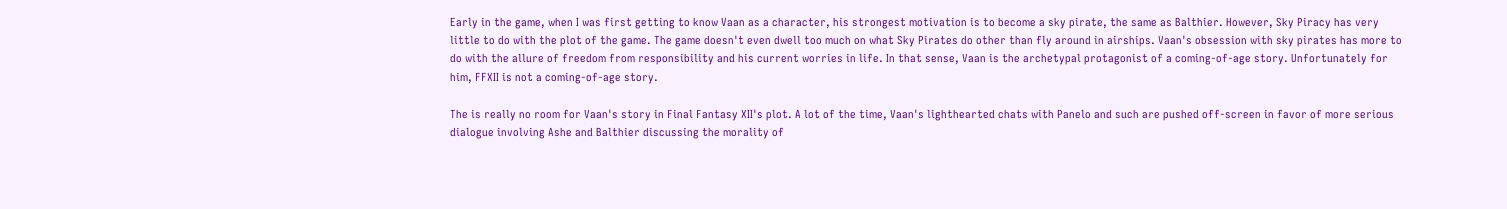Early in the game, when I was first getting to know Vaan as a character, his strongest motivation is to become a sky pirate, the same as Balthier. However, Sky Piracy has very little to do with the plot of the game. The game doesn't even dwell too much on what Sky Pirates do other than fly around in airships. Vaan's obsession with sky pirates has more to do with the allure of freedom from responsibility and his current worries in life. In that sense, Vaan is the archetypal protagonist of a coming-of-age story. Unfortunately for him, FFXII is not a coming-of-age story.

The is really no room for Vaan's story in Final Fantasy XII's plot. A lot of the time, Vaan's lighthearted chats with Panelo and such are pushed off-screen in favor of more serious dialogue involving Ashe and Balthier discussing the morality of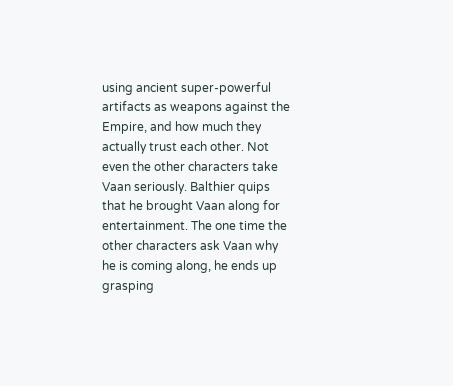using ancient super-powerful artifacts as weapons against the Empire, and how much they actually trust each other. Not even the other characters take Vaan seriously. Balthier quips that he brought Vaan along for entertainment. The one time the other characters ask Vaan why he is coming along, he ends up grasping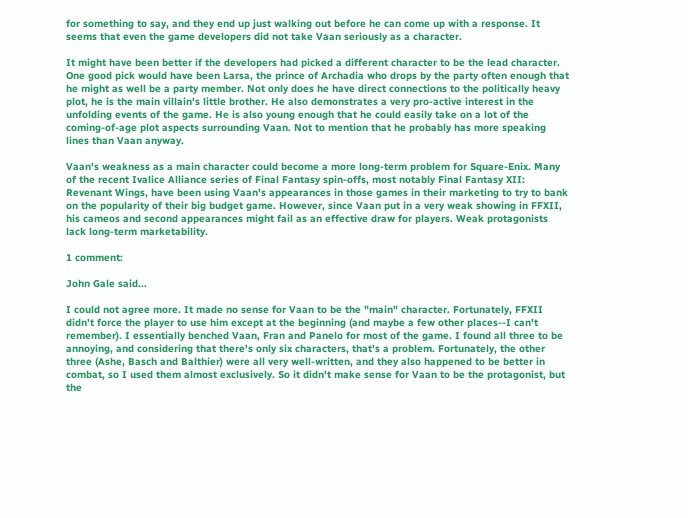for something to say, and they end up just walking out before he can come up with a response. It seems that even the game developers did not take Vaan seriously as a character.

It might have been better if the developers had picked a different character to be the lead character. One good pick would have been Larsa, the prince of Archadia who drops by the party often enough that he might as well be a party member. Not only does he have direct connections to the politically heavy plot, he is the main villain's little brother. He also demonstrates a very pro-active interest in the unfolding events of the game. He is also young enough that he could easily take on a lot of the coming-of-age plot aspects surrounding Vaan. Not to mention that he probably has more speaking lines than Vaan anyway.

Vaan's weakness as a main character could become a more long-term problem for Square-Enix. Many of the recent Ivalice Alliance series of Final Fantasy spin-offs, most notably Final Fantasy XII: Revenant Wings, have been using Vaan's appearances in those games in their marketing to try to bank on the popularity of their big budget game. However, since Vaan put in a very weak showing in FFXII, his cameos and second appearances might fail as an effective draw for players. Weak protagonists lack long-term marketability.

1 comment:

John Gale said...

I could not agree more. It made no sense for Vaan to be the "main" character. Fortunately, FFXII didn't force the player to use him except at the beginning (and maybe a few other places--I can't remember). I essentially benched Vaan, Fran and Panelo for most of the game. I found all three to be annoying, and considering that there's only six characters, that's a problem. Fortunately, the other three (Ashe, Basch and Balthier) were all very well-written, and they also happened to be better in combat, so I used them almost exclusively. So it didn't make sense for Vaan to be the protagonist, but the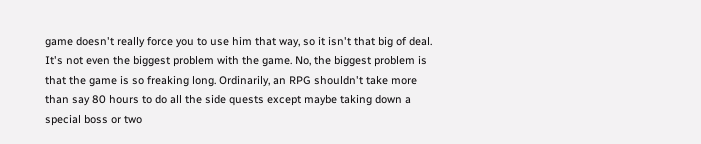game doesn't really force you to use him that way, so it isn't that big of deal. It's not even the biggest problem with the game. No, the biggest problem is that the game is so freaking long. Ordinarily, an RPG shouldn't take more than say 80 hours to do all the side quests except maybe taking down a special boss or two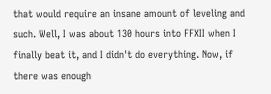that would require an insane amount of leveling and such. Well, I was about 130 hours into FFXII when I finally beat it, and I didn't do everything. Now, if there was enough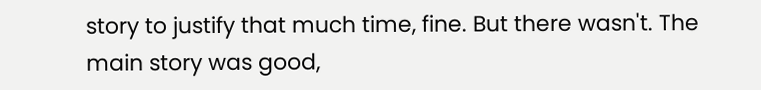story to justify that much time, fine. But there wasn't. The main story was good,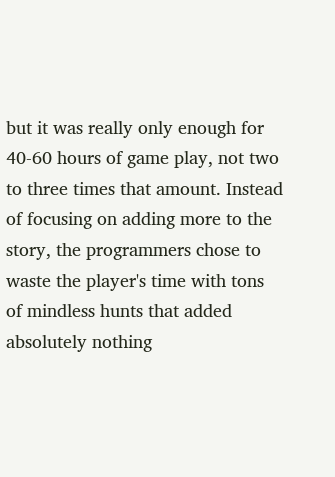but it was really only enough for 40-60 hours of game play, not two to three times that amount. Instead of focusing on adding more to the story, the programmers chose to waste the player's time with tons of mindless hunts that added absolutely nothing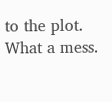to the plot. What a mess.